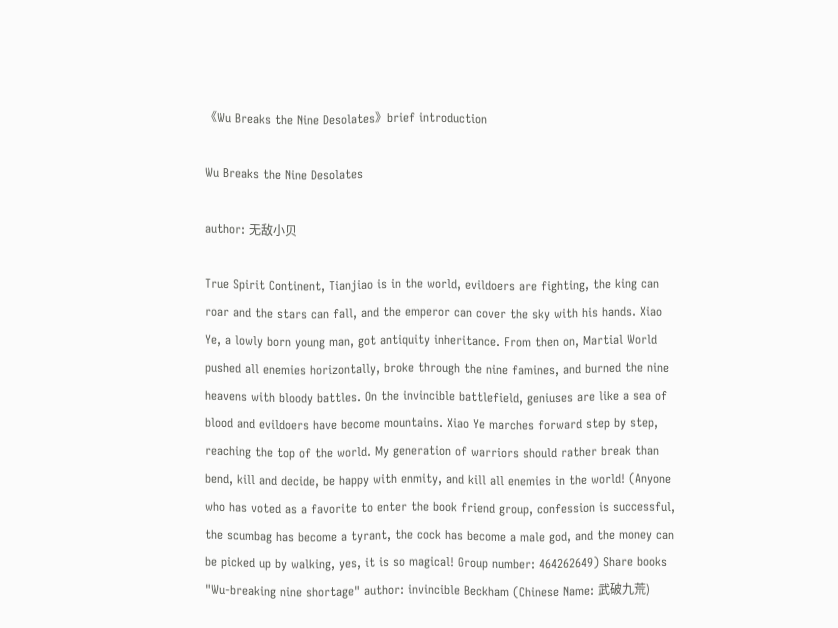《Wu Breaks the Nine Desolates》brief introduction

Wu Breaks the Nine Desolates

author: 无敌小贝

True Spirit Continent, Tianjiao is in the world, evildoers are fighting, the king can roar and the stars can fall, and the emperor can cover the sky with his hands. Xiao Ye, a lowly born young man, got antiquity inheritance. From then on, Martial World pushed all enemies horizontally, broke through the nine famines, and burned the nine heavens with bloody battles. On the invincible battlefield, geniuses are like a sea of blood and evildoers have become mountains. Xiao Ye marches forward step by step, reaching the top of the world. My generation of warriors should rather break than bend, kill and decide, be happy with enmity, and kill all enemies in the world! (Anyone who has voted as a favorite to enter the book friend group, confession is successful, the scumbag has become a tyrant, the cock has become a male god, and the money can be picked up by walking, yes, it is so magical! Group number: 464262649) Share books "Wu-breaking nine shortage" author: invincible Beckham (Chinese Name: 武破九荒)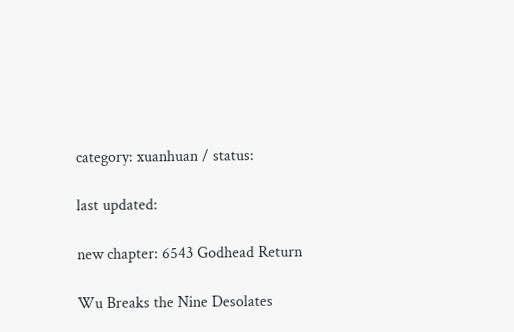category: xuanhuan / status:

last updated:

new chapter: 6543 Godhead Return

Wu Breaks the Nine Desolates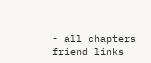- all chapters
friend links